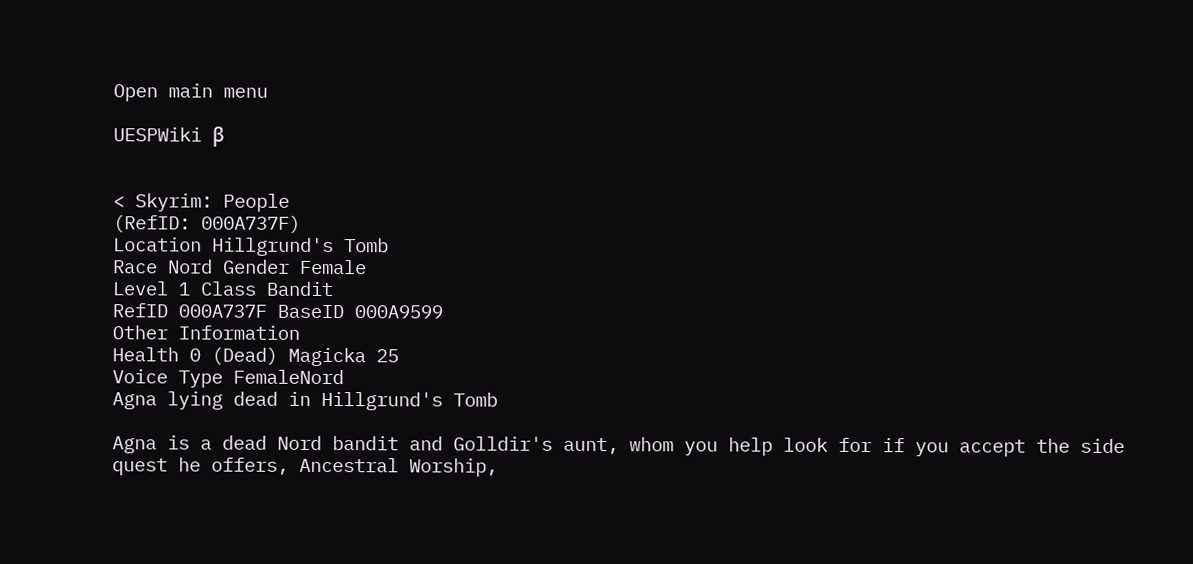Open main menu

UESPWiki β


< Skyrim: People
(RefID: 000A737F)
Location Hillgrund's Tomb
Race Nord Gender Female
Level 1 Class Bandit
RefID 000A737F BaseID 000A9599
Other Information
Health 0 (Dead) Magicka 25
Voice Type FemaleNord
Agna lying dead in Hillgrund's Tomb

Agna is a dead Nord bandit and Golldir's aunt, whom you help look for if you accept the side quest he offers, Ancestral Worship,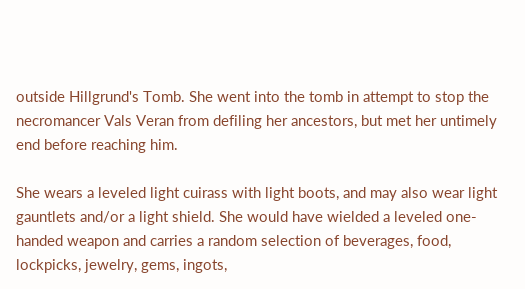outside Hillgrund's Tomb. She went into the tomb in attempt to stop the necromancer Vals Veran from defiling her ancestors, but met her untimely end before reaching him.

She wears a leveled light cuirass with light boots, and may also wear light gauntlets and/or a light shield. She would have wielded a leveled one-handed weapon and carries a random selection of beverages, food, lockpicks, jewelry, gems, ingots,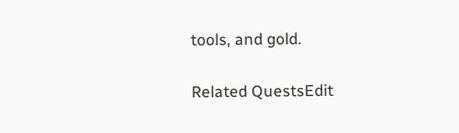tools, and gold.

Related QuestsEdit